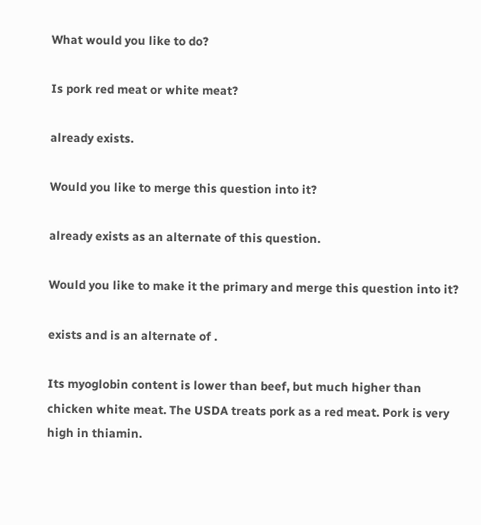What would you like to do?

Is pork red meat or white meat?

already exists.

Would you like to merge this question into it?

already exists as an alternate of this question.

Would you like to make it the primary and merge this question into it?

exists and is an alternate of .

Its myoglobin content is lower than beef, but much higher than chicken white meat. The USDA treats pork as a red meat. Pork is very high in thiamin.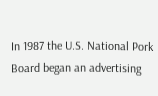In 1987 the U.S. National Pork Board began an advertising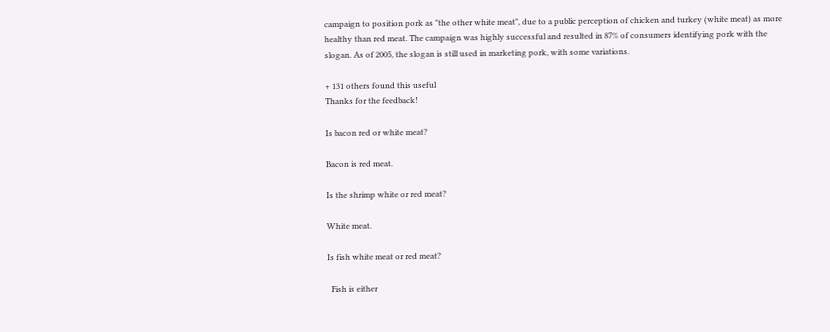campaign to position pork as "the other white meat", due to a public perception of chicken and turkey (white meat) as more healthy than red meat. The campaign was highly successful and resulted in 87% of consumers identifying pork with the slogan. As of 2005, the slogan is still used in marketing pork, with some variations.

+ 131 others found this useful
Thanks for the feedback!

Is bacon red or white meat?

Bacon is red meat.

Is the shrimp white or red meat?

White meat.

Is fish white meat or red meat?

  Fish is either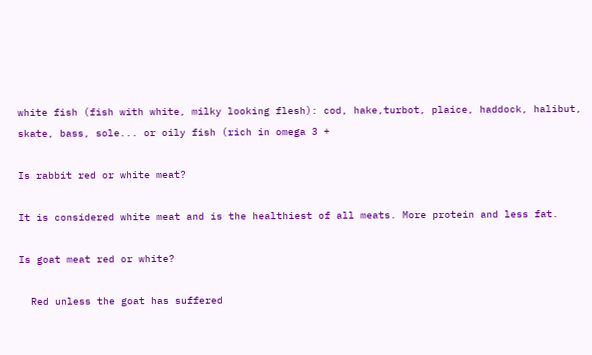white fish (fish with white, milky looking flesh): cod, hake,turbot, plaice, haddock, halibut, skate, bass, sole... or oily fish (rich in omega 3 +

Is rabbit red or white meat?

It is considered white meat and is the healthiest of all meats. More protein and less fat.

Is goat meat red or white?

  Red unless the goat has suffered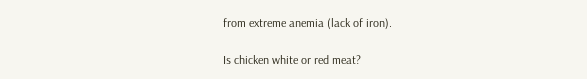from extreme anemia (lack of iron).

Is chicken white or red meat?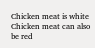Chicken meat is white Chicken meat can also be red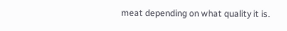meat depending on what quality it is.